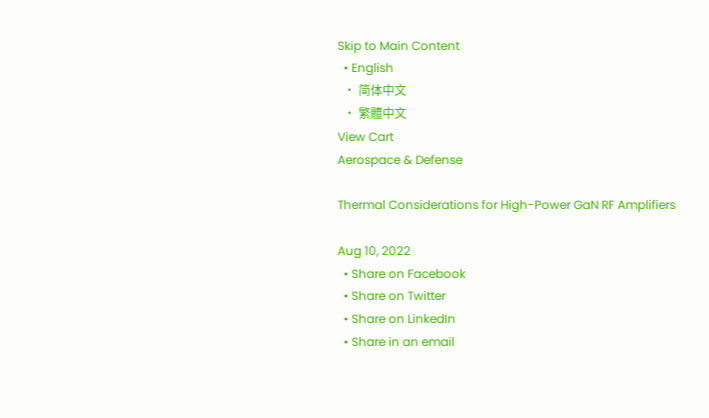Skip to Main Content
  • English
  • 简体中文
  • 繁體中文
View Cart
Aerospace & Defense

Thermal Considerations for High-Power GaN RF Amplifiers

Aug 10, 2022
  • Share on Facebook
  • Share on Twitter
  • Share on LinkedIn
  • Share in an email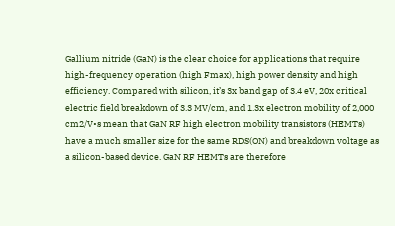Gallium nitride (GaN) is the clear choice for applications that require high-frequency operation (high Fmax), high power density and high efficiency. Compared with silicon, it’s 3x band gap of 3.4 eV, 20x critical electric field breakdown of 3.3 MV/cm, and 1.3x electron mobility of 2,000 cm2/V•s mean that GaN RF high electron mobility transistors (HEMTs) have a much smaller size for the same RDS(ON) and breakdown voltage as a silicon-based device. GaN RF HEMTs are therefore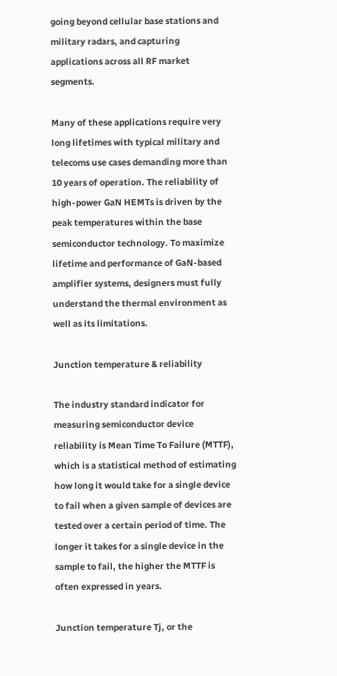going beyond cellular base stations and military radars, and capturing applications across all RF market segments.

Many of these applications require very long lifetimes with typical military and telecoms use cases demanding more than 10 years of operation. The reliability of high-power GaN HEMTs is driven by the peak temperatures within the base semiconductor technology. To maximize lifetime and performance of GaN-based amplifier systems, designers must fully understand the thermal environment as well as its limitations.

Junction temperature & reliability

The industry standard indicator for measuring semiconductor device reliability is Mean Time To Failure (MTTF), which is a statistical method of estimating how long it would take for a single device to fail when a given sample of devices are tested over a certain period of time. The longer it takes for a single device in the sample to fail, the higher the MTTF is often expressed in years.

Junction temperature Tj, or the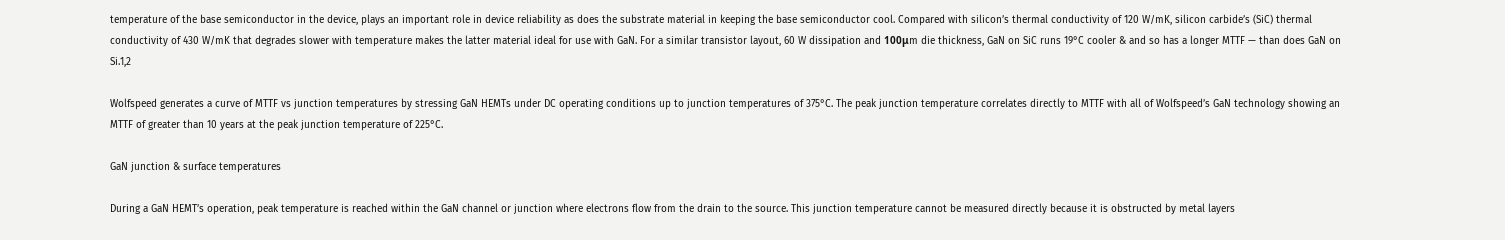temperature of the base semiconductor in the device, plays an important role in device reliability as does the substrate material in keeping the base semiconductor cool. Compared with silicon’s thermal conductivity of 120 W/mK, silicon carbide’s (SiC) thermal conductivity of 430 W/mK that degrades slower with temperature makes the latter material ideal for use with GaN. For a similar transistor layout, 60 W dissipation and 100μm die thickness, GaN on SiC runs 19°C cooler & and so has a longer MTTF — than does GaN on Si.1,2

Wolfspeed generates a curve of MTTF vs junction temperatures by stressing GaN HEMTs under DC operating conditions up to junction temperatures of 375°C. The peak junction temperature correlates directly to MTTF with all of Wolfspeed’s GaN technology showing an MTTF of greater than 10 years at the peak junction temperature of 225°C.

GaN junction & surface temperatures

During a GaN HEMT’s operation, peak temperature is reached within the GaN channel or junction where electrons flow from the drain to the source. This junction temperature cannot be measured directly because it is obstructed by metal layers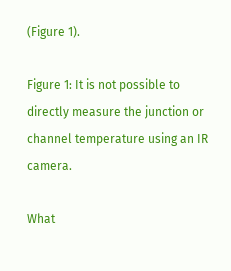(Figure 1).

Figure 1: It is not possible to directly measure the junction or channel temperature using an IR camera.

What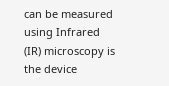can be measured using Infrared (IR) microscopy is the device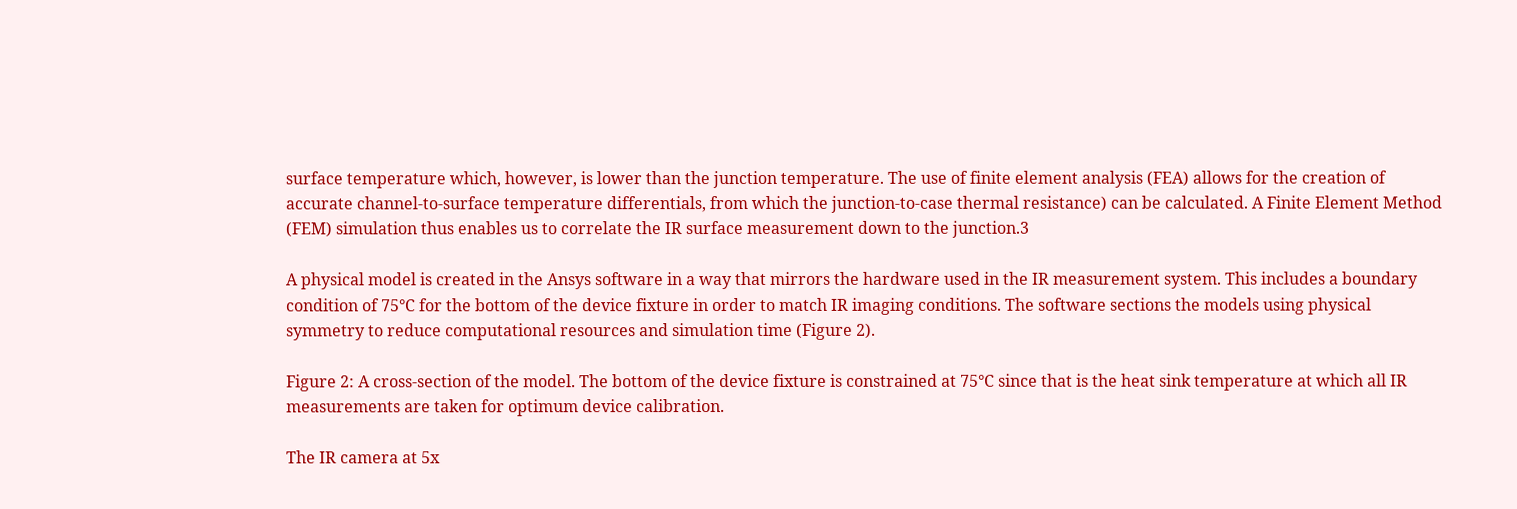surface temperature which, however, is lower than the junction temperature. The use of finite element analysis (FEA) allows for the creation of accurate channel-to-surface temperature differentials, from which the junction-to-case thermal resistance) can be calculated. A Finite Element Method (FEM) simulation thus enables us to correlate the IR surface measurement down to the junction.3

A physical model is created in the Ansys software in a way that mirrors the hardware used in the IR measurement system. This includes a boundary condition of 75°C for the bottom of the device fixture in order to match IR imaging conditions. The software sections the models using physical symmetry to reduce computational resources and simulation time (Figure 2).

Figure 2: A cross-section of the model. The bottom of the device fixture is constrained at 75°C since that is the heat sink temperature at which all IR measurements are taken for optimum device calibration.

The IR camera at 5x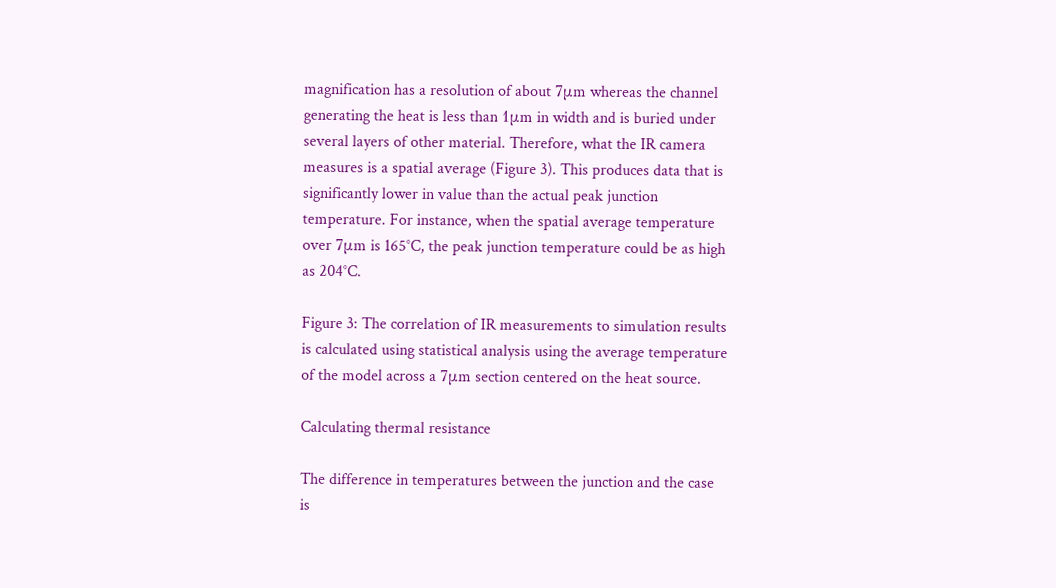magnification has a resolution of about 7μm whereas the channel generating the heat is less than 1μm in width and is buried under several layers of other material. Therefore, what the IR camera measures is a spatial average (Figure 3). This produces data that is significantly lower in value than the actual peak junction temperature. For instance, when the spatial average temperature over 7μm is 165°C, the peak junction temperature could be as high as 204°C.

Figure 3: The correlation of IR measurements to simulation results is calculated using statistical analysis using the average temperature of the model across a 7μm section centered on the heat source.

Calculating thermal resistance

The difference in temperatures between the junction and the case is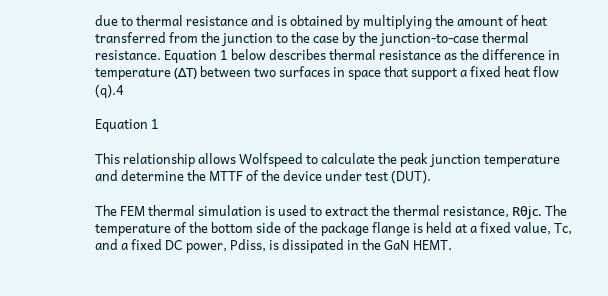due to thermal resistance and is obtained by multiplying the amount of heat transferred from the junction to the case by the junction-to-case thermal resistance. Equation 1 below describes thermal resistance as the difference in temperature (ΔT) between two surfaces in space that support a fixed heat flow (q).4

Equation 1

This relationship allows Wolfspeed to calculate the peak junction temperature and determine the MTTF of the device under test (DUT).

The FEM thermal simulation is used to extract the thermal resistance, Rθjc. The temperature of the bottom side of the package flange is held at a fixed value, Tc, and a fixed DC power, Pdiss, is dissipated in the GaN HEMT.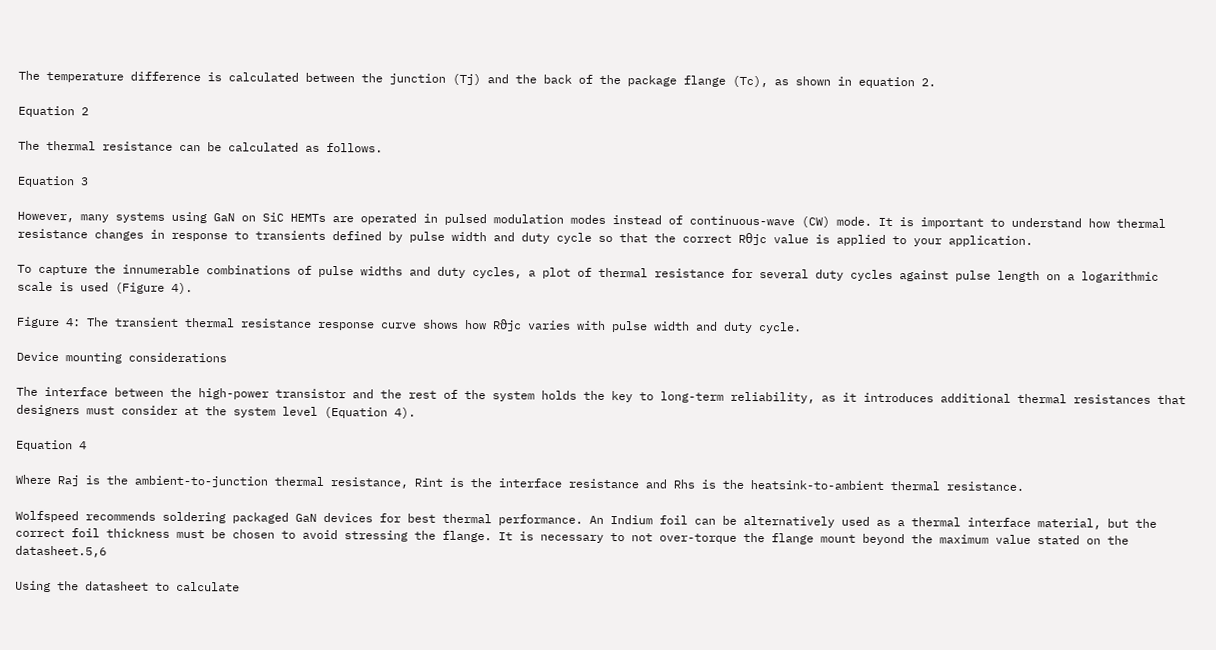The temperature difference is calculated between the junction (Tj) and the back of the package flange (Tc), as shown in equation 2.

Equation 2

The thermal resistance can be calculated as follows.

Equation 3

However, many systems using GaN on SiC HEMTs are operated in pulsed modulation modes instead of continuous-wave (CW) mode. It is important to understand how thermal resistance changes in response to transients defined by pulse width and duty cycle so that the correct Rθjc value is applied to your application.

To capture the innumerable combinations of pulse widths and duty cycles, a plot of thermal resistance for several duty cycles against pulse length on a logarithmic scale is used (Figure 4).

Figure 4: The transient thermal resistance response curve shows how Rϑjc varies with pulse width and duty cycle.

Device mounting considerations

The interface between the high-power transistor and the rest of the system holds the key to long-term reliability, as it introduces additional thermal resistances that designers must consider at the system level (Equation 4).

Equation 4

Where Raj is the ambient-to-junction thermal resistance, Rint is the interface resistance and Rhs is the heatsink-to-ambient thermal resistance.

Wolfspeed recommends soldering packaged GaN devices for best thermal performance. An Indium foil can be alternatively used as a thermal interface material, but the correct foil thickness must be chosen to avoid stressing the flange. It is necessary to not over-torque the flange mount beyond the maximum value stated on the datasheet.5,6

Using the datasheet to calculate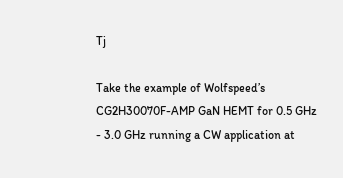Tj

Take the example of Wolfspeed’s CG2H30070F-AMP GaN HEMT for 0.5 GHz - 3.0 GHz running a CW application at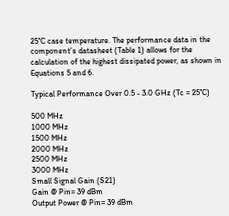25°C case temperature. The performance data in the component’s datasheet (Table 1) allows for the calculation of the highest dissipated power, as shown in Equations 5 and 6.

Typical Performance Over 0.5 - 3.0 GHz (Tc = 25°C)

500 MHz
1000 MHz
1500 MHz
2000 MHz
2500 MHz
3000 MHz
Small Signal Gain (S21)
Gain @ Pin= 39 dBm
Output Power @ Pin= 39 dBm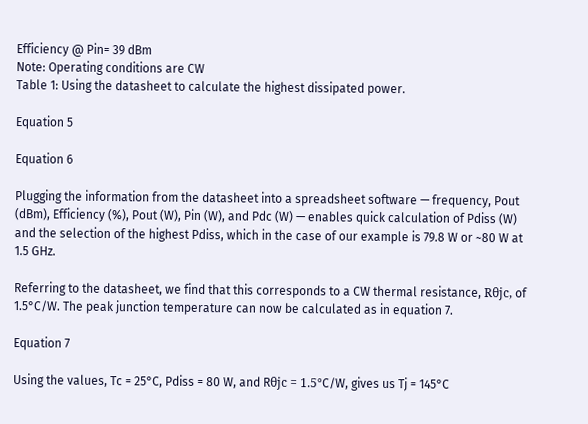Efficiency @ Pin= 39 dBm
Note: Operating conditions are CW
Table 1: Using the datasheet to calculate the highest dissipated power.

Equation 5

Equation 6

Plugging the information from the datasheet into a spreadsheet software — frequency, Pout (dBm), Efficiency (%), Pout (W), Pin (W), and Pdc (W) — enables quick calculation of Pdiss (W) and the selection of the highest Pdiss, which in the case of our example is 79.8 W or ~80 W at 1.5 GHz.

Referring to the datasheet, we find that this corresponds to a CW thermal resistance, Rθjc, of 1.5°C/W. The peak junction temperature can now be calculated as in equation 7.

Equation 7

Using the values, Tc = 25°C, Pdiss = 80 W, and Rθjc = 1.5°C/W, gives us Tj = 145°C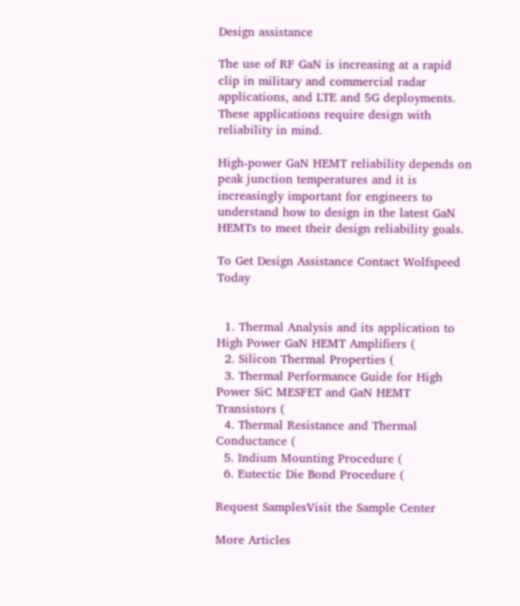Design assistance

The use of RF GaN is increasing at a rapid clip in military and commercial radar applications, and LTE and 5G deployments. These applications require design with reliability in mind.

High-power GaN HEMT reliability depends on peak junction temperatures and it is increasingly important for engineers to understand how to design in the latest GaN HEMTs to meet their design reliability goals.

To Get Design Assistance Contact Wolfspeed Today


  1. Thermal Analysis and its application to High Power GaN HEMT Amplifiers (
  2. Silicon Thermal Properties (
  3. Thermal Performance Guide for High Power SiC MESFET and GaN HEMT Transistors (
  4. Thermal Resistance and Thermal Conductance (
  5. Indium Mounting Procedure (
  6. Eutectic Die Bond Procedure (

Request SamplesVisit the Sample Center

More Articles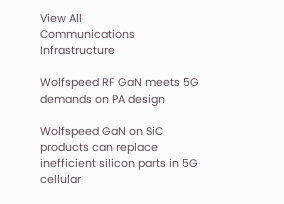View All
Communications Infrastructure

Wolfspeed RF GaN meets 5G demands on PA design

Wolfspeed GaN on SiC products can replace inefficient silicon parts in 5G cellular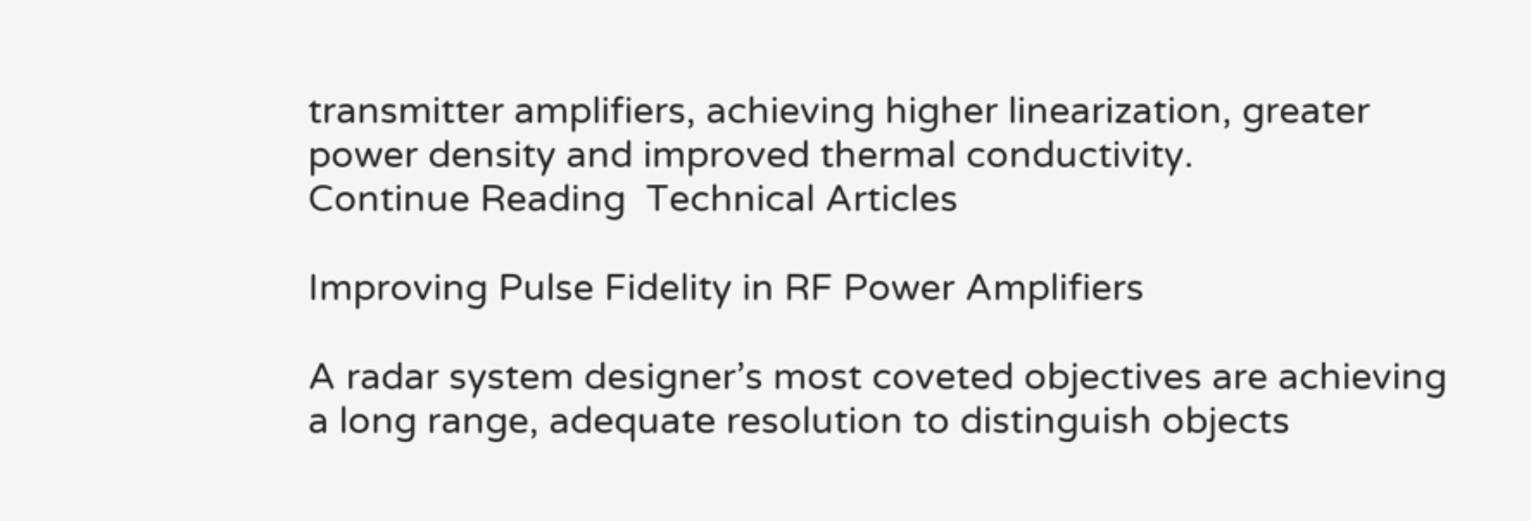transmitter amplifiers, achieving higher linearization, greater power density and improved thermal conductivity.
Continue Reading  Technical Articles

Improving Pulse Fidelity in RF Power Amplifiers

A radar system designer’s most coveted objectives are achieving a long range, adequate resolution to distinguish objects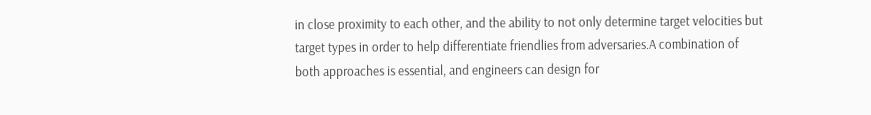in close proximity to each other, and the ability to not only determine target velocities but target types in order to help differentiate friendlies from adversaries.A combination of both approaches is essential, and engineers can design for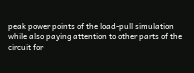peak power points of the load-pull simulation while also paying attention to other parts of the circuit for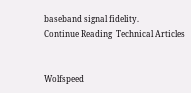baseband signal fidelity.
Continue Reading  Technical Articles


Wolfspeed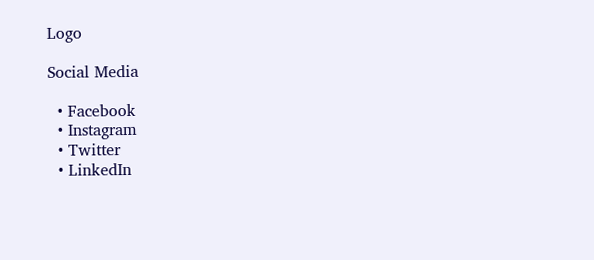Logo

Social Media

  • Facebook
  • Instagram
  • Twitter
  • LinkedIn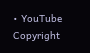• YouTube
Copyright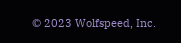© 2023 Wolfspeed, Inc.